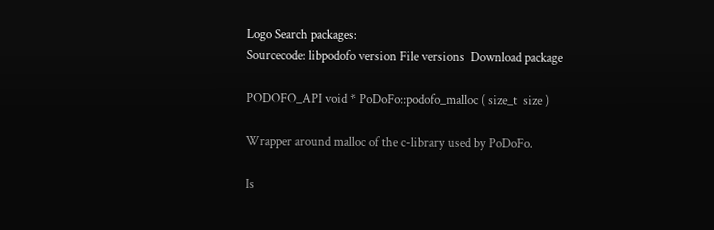Logo Search packages:
Sourcecode: libpodofo version File versions  Download package

PODOFO_API void * PoDoFo::podofo_malloc ( size_t  size )

Wrapper around malloc of the c-library used by PoDoFo.

Is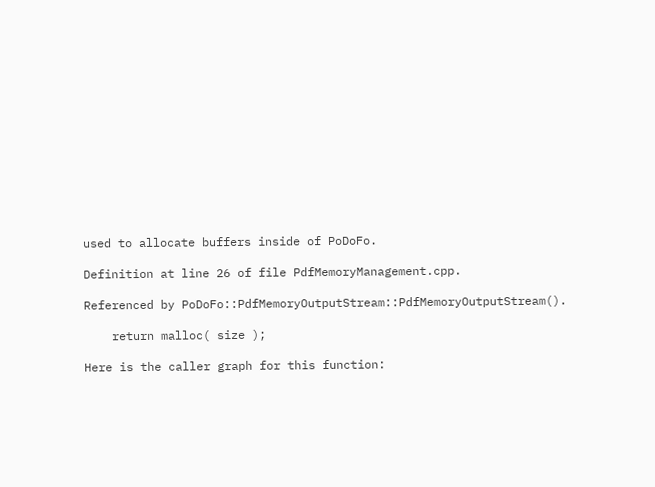used to allocate buffers inside of PoDoFo.

Definition at line 26 of file PdfMemoryManagement.cpp.

Referenced by PoDoFo::PdfMemoryOutputStream::PdfMemoryOutputStream().

    return malloc( size );

Here is the caller graph for this function: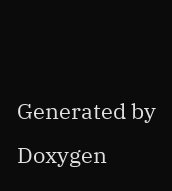Generated by  Doxygen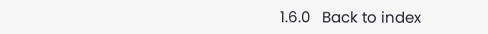1.6.0   Back to index